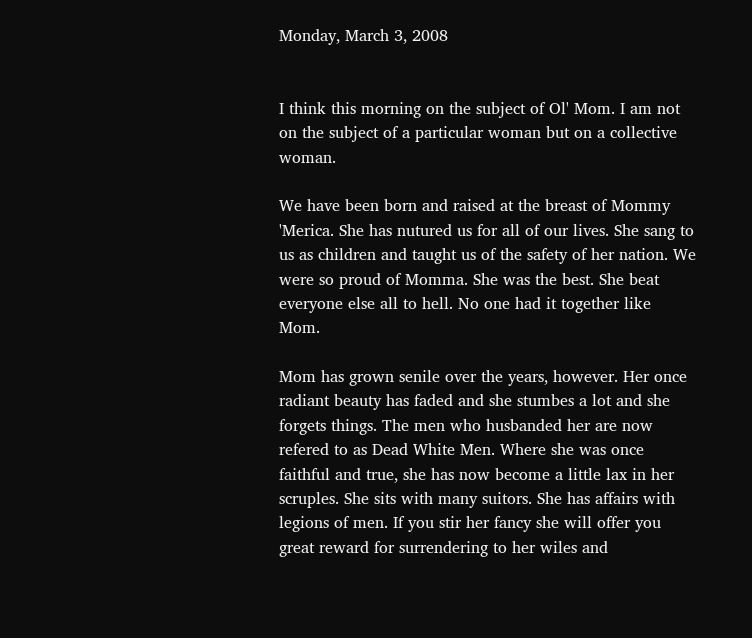Monday, March 3, 2008


I think this morning on the subject of Ol' Mom. I am not on the subject of a particular woman but on a collective woman.

We have been born and raised at the breast of Mommy 'Merica. She has nutured us for all of our lives. She sang to us as children and taught us of the safety of her nation. We were so proud of Momma. She was the best. She beat everyone else all to hell. No one had it together like Mom.

Mom has grown senile over the years, however. Her once radiant beauty has faded and she stumbes a lot and she forgets things. The men who husbanded her are now refered to as Dead White Men. Where she was once faithful and true, she has now become a little lax in her scruples. She sits with many suitors. She has affairs with legions of men. If you stir her fancy she will offer you great reward for surrendering to her wiles and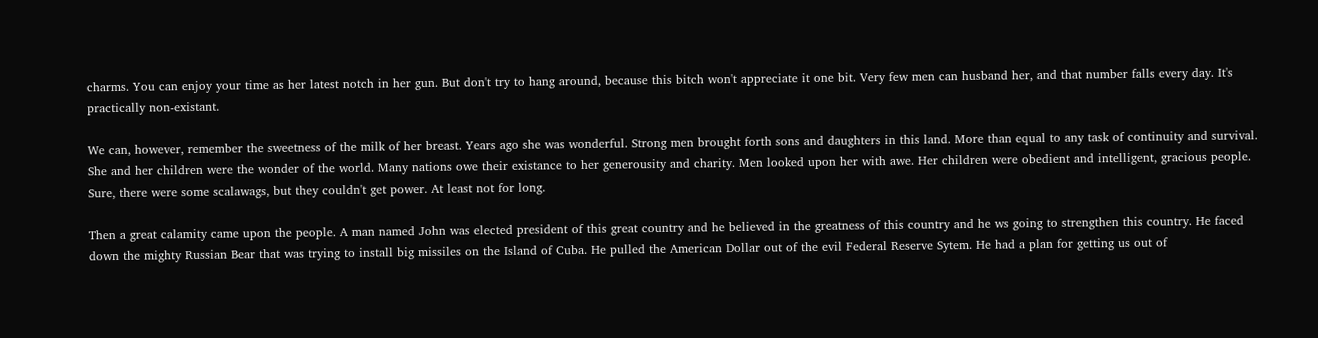charms. You can enjoy your time as her latest notch in her gun. But don't try to hang around, because this bitch won't appreciate it one bit. Very few men can husband her, and that number falls every day. It's practically non-existant.

We can, however, remember the sweetness of the milk of her breast. Years ago she was wonderful. Strong men brought forth sons and daughters in this land. More than equal to any task of continuity and survival. She and her children were the wonder of the world. Many nations owe their existance to her generousity and charity. Men looked upon her with awe. Her children were obedient and intelligent, gracious people. Sure, there were some scalawags, but they couldn't get power. At least not for long.

Then a great calamity came upon the people. A man named John was elected president of this great country and he believed in the greatness of this country and he ws going to strengthen this country. He faced down the mighty Russian Bear that was trying to install big missiles on the Island of Cuba. He pulled the American Dollar out of the evil Federal Reserve Sytem. He had a plan for getting us out of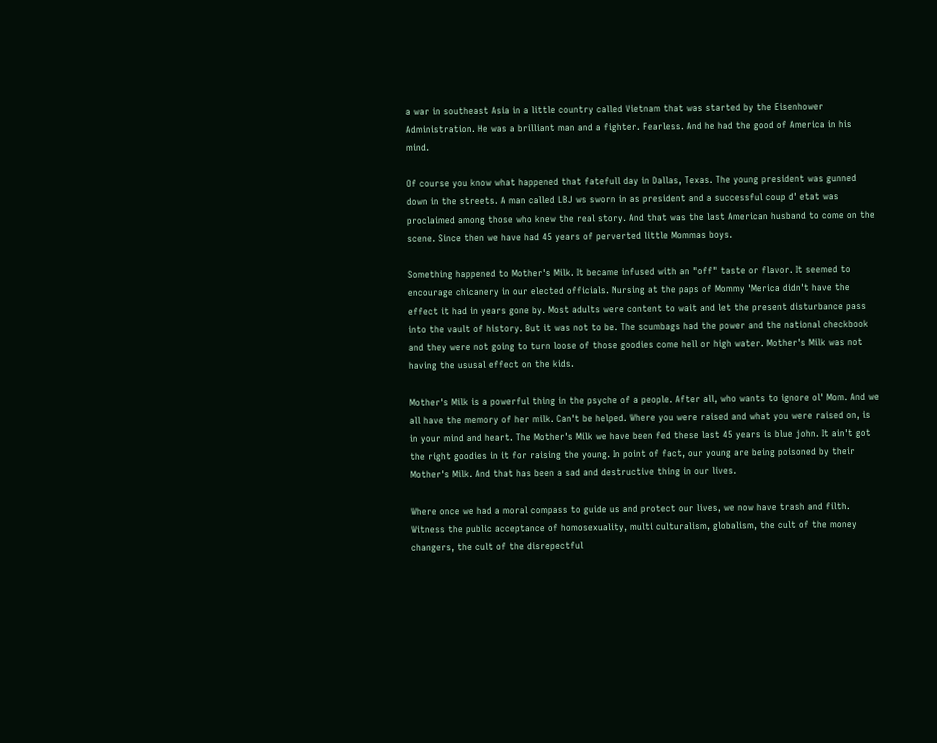a war in southeast Asia in a little country called Vietnam that was started by the Eisenhower Administration. He was a brilliant man and a fighter. Fearless. And he had the good of America in his mind.

Of course you know what happened that fatefull day in Dallas, Texas. The young president was gunned down in the streets. A man called LBJ ws sworn in as president and a successful coup d' etat was proclaimed among those who knew the real story. And that was the last American husband to come on the scene. Since then we have had 45 years of perverted little Mommas boys.

Something happened to Mother's Milk. It became infused with an "off" taste or flavor. It seemed to encourage chicanery in our elected officials. Nursing at the paps of Mommy 'Merica didn't have the effect it had in years gone by. Most adults were content to wait and let the present disturbance pass into the vault of history. But it was not to be. The scumbags had the power and the national checkbook and they were not going to turn loose of those goodies come hell or high water. Mother's Milk was not having the ususal effect on the kids.

Mother's Milk is a powerful thing in the psyche of a people. After all, who wants to ignore ol' Mom. And we all have the memory of her milk. Can't be helped. Where you were raised and what you were raised on, is in your mind and heart. The Mother's Milk we have been fed these last 45 years is blue john. It ain't got the right goodies in it for raising the young. In point of fact, our young are being poisoned by their Mother's Milk. And that has been a sad and destructive thing in our lives.

Where once we had a moral compass to guide us and protect our lives, we now have trash and filth. Witness the public acceptance of homosexuality, multi culturalism, globalism, the cult of the money changers, the cult of the disrepectful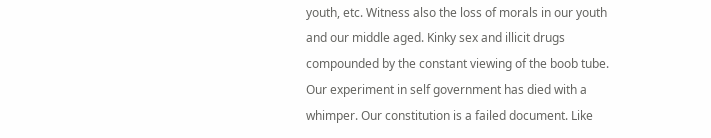youth, etc. Witness also the loss of morals in our youth and our middle aged. Kinky sex and illicit drugs compounded by the constant viewing of the boob tube. Our experiment in self government has died with a whimper. Our constitution is a failed document. Like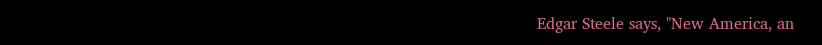Edgar Steele says, "New America, an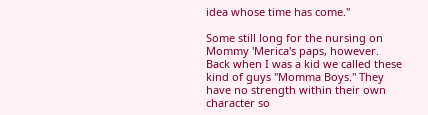idea whose time has come."

Some still long for the nursing on Mommy 'Merica's paps, however. Back when I was a kid we called these kind of guys "Momma Boys." They have no strength within their own character so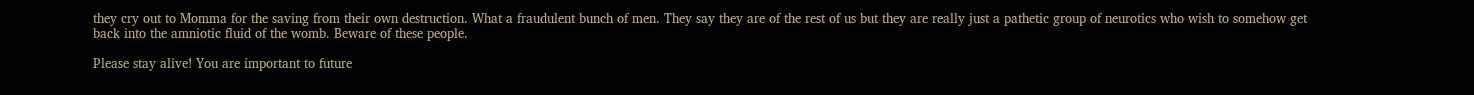they cry out to Momma for the saving from their own destruction. What a fraudulent bunch of men. They say they are of the rest of us but they are really just a pathetic group of neurotics who wish to somehow get back into the amniotic fluid of the womb. Beware of these people.

Please stay alive! You are important to future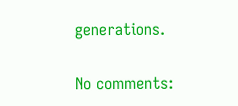generations.


No comments: